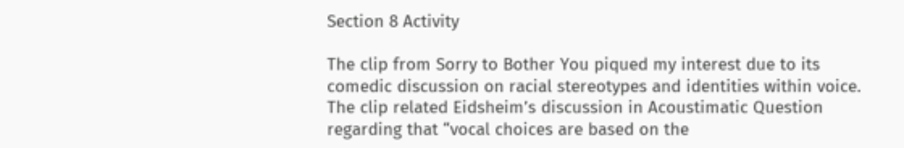Section 8 Activity

The clip from Sorry to Bother You piqued my interest due to its comedic discussion on racial stereotypes and identities within voice. The clip related Eidsheim’s discussion in Acoustimatic Question regarding that “vocal choices are based on the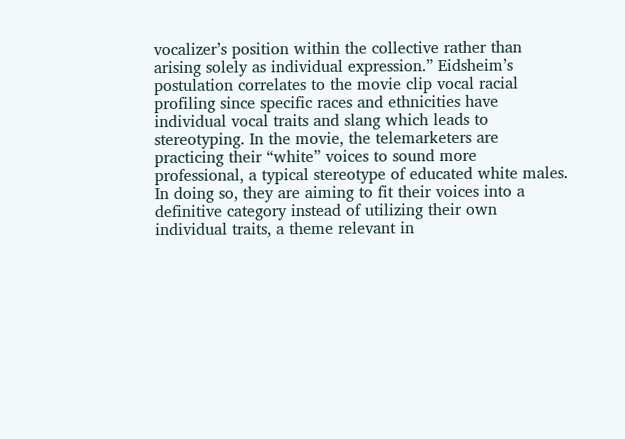vocalizer’s position within the collective rather than arising solely as individual expression.” Eidsheim’s postulation correlates to the movie clip vocal racial profiling since specific races and ethnicities have individual vocal traits and slang which leads to stereotyping. In the movie, the telemarketers are practicing their “white” voices to sound more professional, a typical stereotype of educated white males. In doing so, they are aiming to fit their voices into a definitive category instead of utilizing their own individual traits, a theme relevant in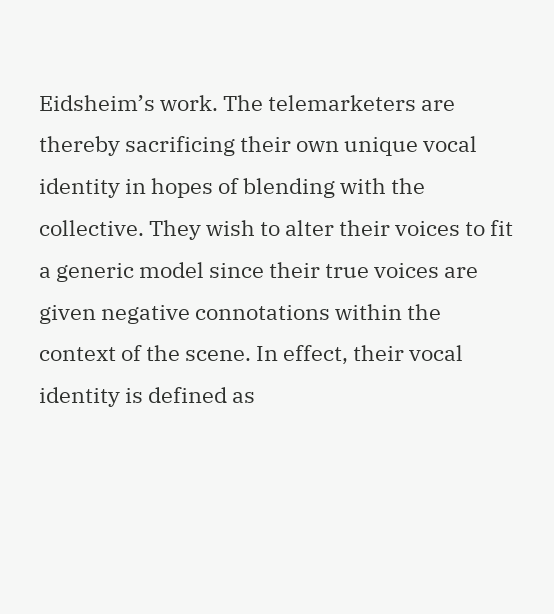Eidsheim’s work. The telemarketers are thereby sacrificing their own unique vocal identity in hopes of blending with the collective. They wish to alter their voices to fit a generic model since their true voices are given negative connotations within the context of the scene. In effect, their vocal identity is defined as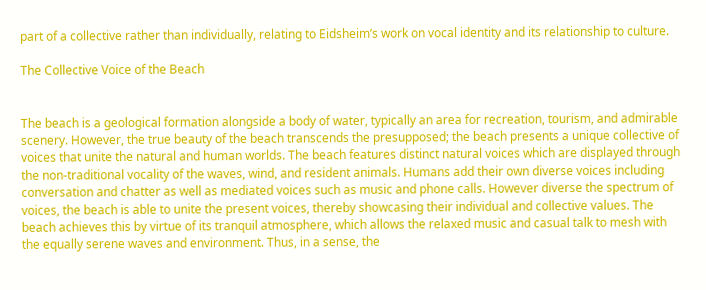part of a collective rather than individually, relating to Eidsheim’s work on vocal identity and its relationship to culture.

The Collective Voice of the Beach


The beach is a geological formation alongside a body of water, typically an area for recreation, tourism, and admirable scenery. However, the true beauty of the beach transcends the presupposed; the beach presents a unique collective of voices that unite the natural and human worlds. The beach features distinct natural voices which are displayed through the non-traditional vocality of the waves, wind, and resident animals. Humans add their own diverse voices including conversation and chatter as well as mediated voices such as music and phone calls. However diverse the spectrum of voices, the beach is able to unite the present voices, thereby showcasing their individual and collective values. The beach achieves this by virtue of its tranquil atmosphere, which allows the relaxed music and casual talk to mesh with the equally serene waves and environment. Thus, in a sense, the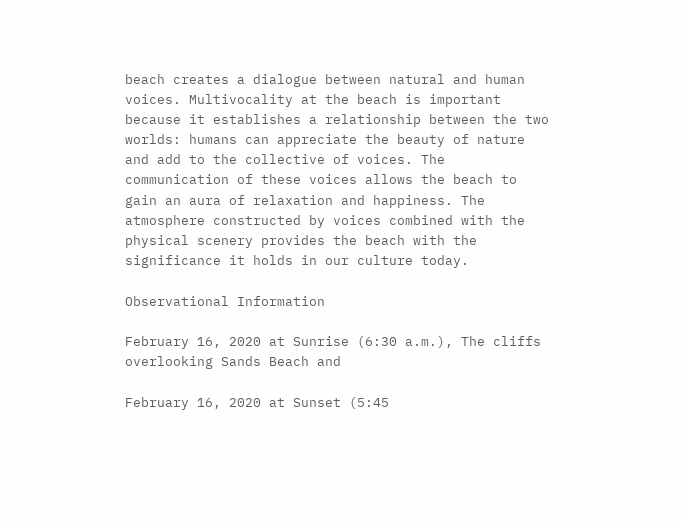beach creates a dialogue between natural and human voices. Multivocality at the beach is important because it establishes a relationship between the two worlds: humans can appreciate the beauty of nature and add to the collective of voices. The communication of these voices allows the beach to gain an aura of relaxation and happiness. The atmosphere constructed by voices combined with the physical scenery provides the beach with the significance it holds in our culture today.

Observational Information

February 16, 2020 at Sunrise (6:30 a.m.), The cliffs overlooking Sands Beach and

February 16, 2020 at Sunset (5:45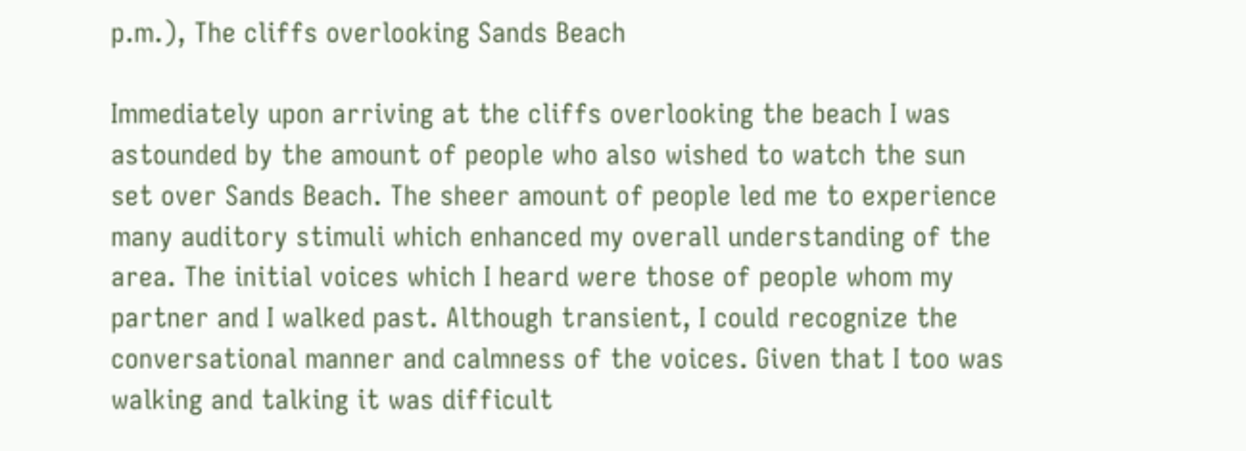p.m.), The cliffs overlooking Sands Beach

Immediately upon arriving at the cliffs overlooking the beach I was astounded by the amount of people who also wished to watch the sun set over Sands Beach. The sheer amount of people led me to experience many auditory stimuli which enhanced my overall understanding of the area. The initial voices which I heard were those of people whom my partner and I walked past. Although transient, I could recognize the conversational manner and calmness of the voices. Given that I too was walking and talking it was difficult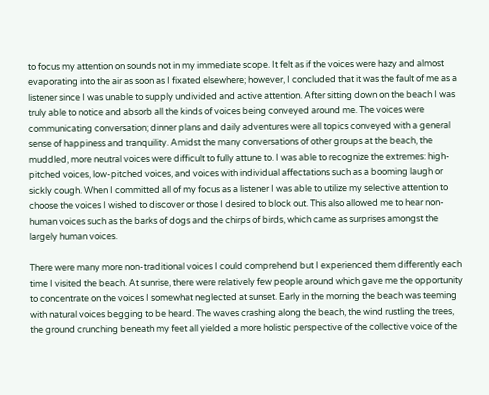to focus my attention on sounds not in my immediate scope. It felt as if the voices were hazy and almost evaporating into the air as soon as I fixated elsewhere; however, I concluded that it was the fault of me as a listener since I was unable to supply undivided and active attention. After sitting down on the beach I was truly able to notice and absorb all the kinds of voices being conveyed around me. The voices were communicating conversation; dinner plans and daily adventures were all topics conveyed with a general sense of happiness and tranquility. Amidst the many conversations of other groups at the beach, the muddled, more neutral voices were difficult to fully attune to. I was able to recognize the extremes: high-pitched voices, low-pitched voices, and voices with individual affectations such as a booming laugh or sickly cough. When I committed all of my focus as a listener I was able to utilize my selective attention to choose the voices I wished to discover or those I desired to block out. This also allowed me to hear non-human voices such as the barks of dogs and the chirps of birds, which came as surprises amongst the largely human voices.

There were many more non-traditional voices I could comprehend but I experienced them differently each time I visited the beach. At sunrise, there were relatively few people around which gave me the opportunity to concentrate on the voices I somewhat neglected at sunset. Early in the morning the beach was teeming with natural voices begging to be heard. The waves crashing along the beach, the wind rustling the trees, the ground crunching beneath my feet all yielded a more holistic perspective of the collective voice of the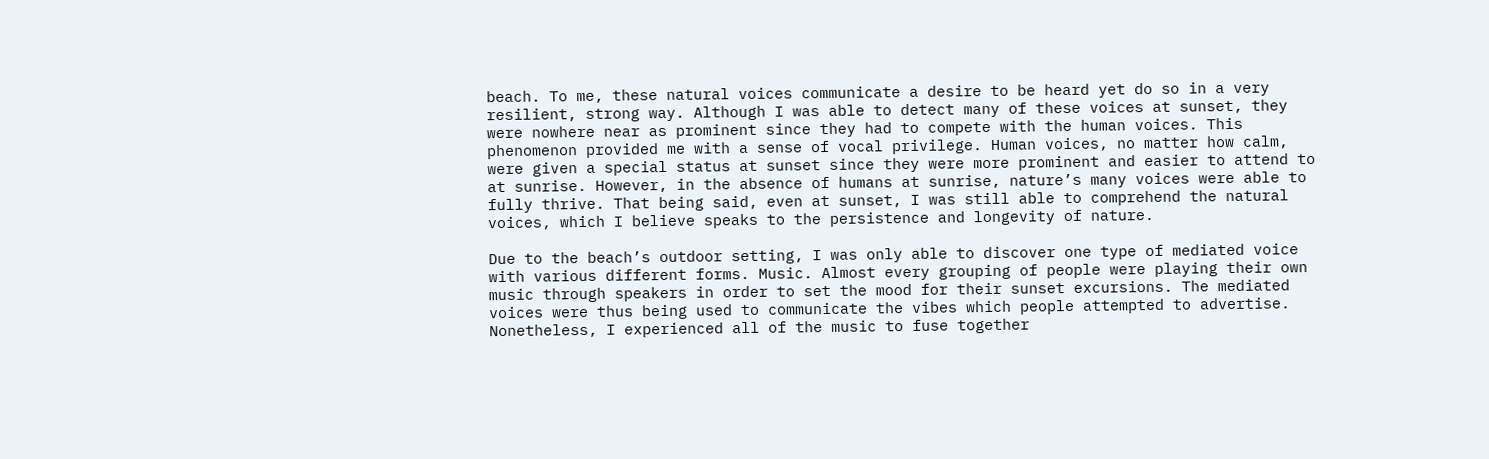beach. To me, these natural voices communicate a desire to be heard yet do so in a very resilient, strong way. Although I was able to detect many of these voices at sunset, they were nowhere near as prominent since they had to compete with the human voices. This phenomenon provided me with a sense of vocal privilege. Human voices, no matter how calm, were given a special status at sunset since they were more prominent and easier to attend to at sunrise. However, in the absence of humans at sunrise, nature’s many voices were able to fully thrive. That being said, even at sunset, I was still able to comprehend the natural voices, which I believe speaks to the persistence and longevity of nature.

Due to the beach’s outdoor setting, I was only able to discover one type of mediated voice with various different forms. Music. Almost every grouping of people were playing their own music through speakers in order to set the mood for their sunset excursions. The mediated voices were thus being used to communicate the vibes which people attempted to advertise. Nonetheless, I experienced all of the music to fuse together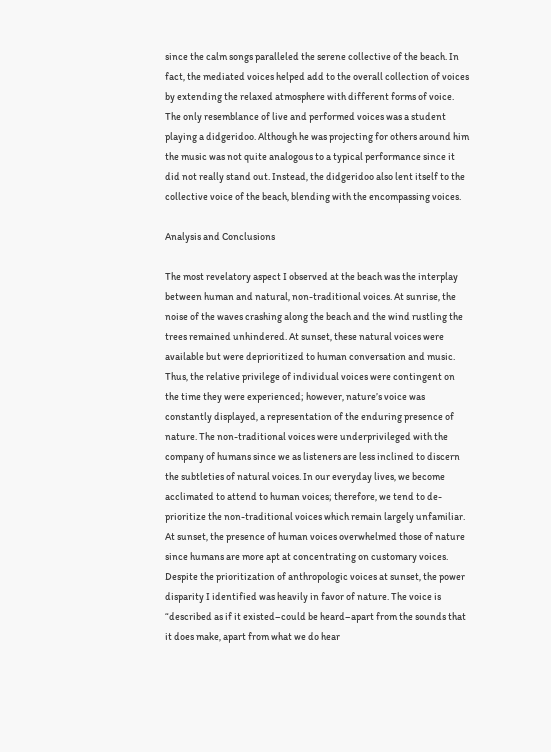since the calm songs paralleled the serene collective of the beach. In fact, the mediated voices helped add to the overall collection of voices by extending the relaxed atmosphere with different forms of voice. The only resemblance of live and performed voices was a student playing a didgeridoo. Although he was projecting for others around him the music was not quite analogous to a typical performance since it did not really stand out. Instead, the didgeridoo also lent itself to the collective voice of the beach, blending with the encompassing voices.

Analysis and Conclusions

The most revelatory aspect I observed at the beach was the interplay between human and natural, non-traditional voices. At sunrise, the noise of the waves crashing along the beach and the wind rustling the trees remained unhindered. At sunset, these natural voices were available but were deprioritized to human conversation and music. Thus, the relative privilege of individual voices were contingent on the time they were experienced; however, nature’s voice was constantly displayed, a representation of the enduring presence of nature. The non-traditional voices were underprivileged with the company of humans since we as listeners are less inclined to discern the subtleties of natural voices. In our everyday lives, we become acclimated to attend to human voices; therefore, we tend to de-prioritize the non-traditional voices which remain largely unfamiliar. At sunset, the presence of human voices overwhelmed those of nature since humans are more apt at concentrating on customary voices. Despite the prioritization of anthropologic voices at sunset, the power disparity I identified was heavily in favor of nature. The voice is “described as if it existed–could be heard–apart from the sounds that it does make, apart from what we do hear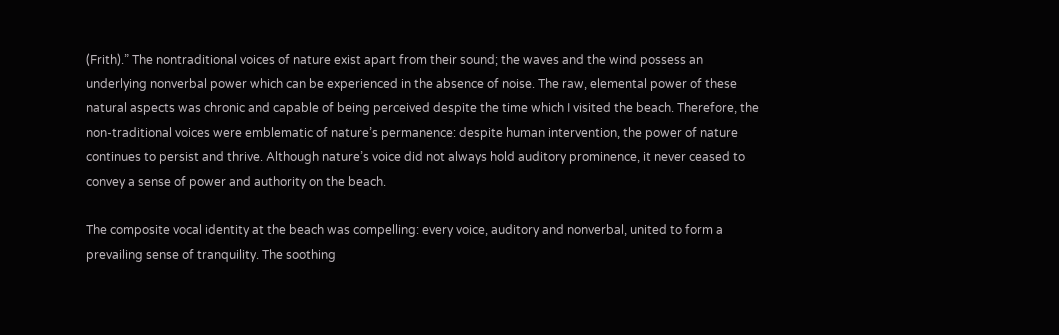(Frith).” The nontraditional voices of nature exist apart from their sound; the waves and the wind possess an underlying nonverbal power which can be experienced in the absence of noise. The raw, elemental power of these natural aspects was chronic and capable of being perceived despite the time which I visited the beach. Therefore, the non-traditional voices were emblematic of nature’s permanence: despite human intervention, the power of nature continues to persist and thrive. Although nature’s voice did not always hold auditory prominence, it never ceased to convey a sense of power and authority on the beach.

The composite vocal identity at the beach was compelling: every voice, auditory and nonverbal, united to form a prevailing sense of tranquility. The soothing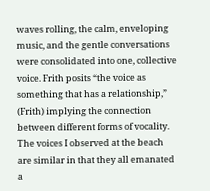waves rolling, the calm, enveloping music, and the gentle conversations were consolidated into one, collective voice. Frith posits “the voice as something that has a relationship,” (Frith) implying the connection between different forms of vocality. The voices I observed at the beach are similar in that they all emanated a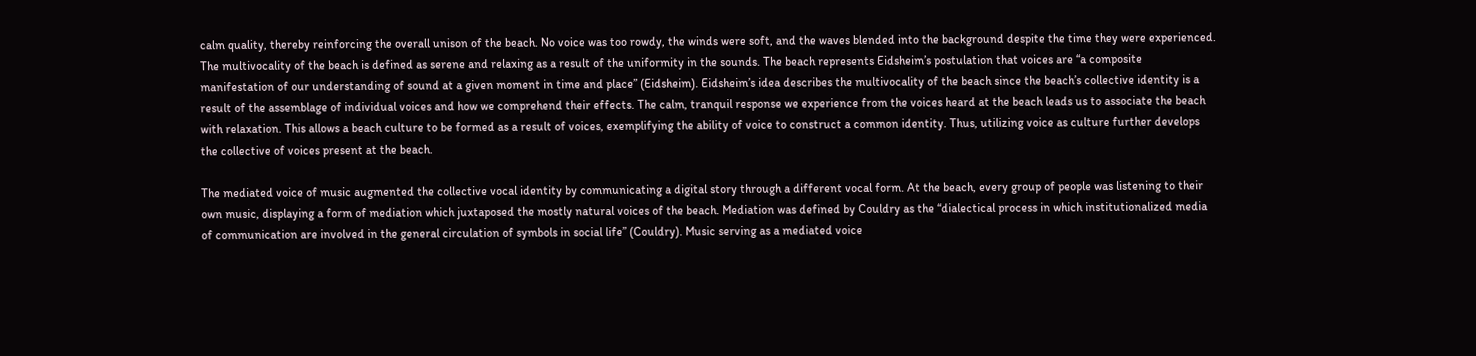calm quality, thereby reinforcing the overall unison of the beach. No voice was too rowdy, the winds were soft, and the waves blended into the background despite the time they were experienced. The multivocality of the beach is defined as serene and relaxing as a result of the uniformity in the sounds. The beach represents Eidsheim’s postulation that voices are “a composite manifestation of our understanding of sound at a given moment in time and place” (Eidsheim). Eidsheim’s idea describes the multivocality of the beach since the beach’s collective identity is a result of the assemblage of individual voices and how we comprehend their effects. The calm, tranquil response we experience from the voices heard at the beach leads us to associate the beach with relaxation. This allows a beach culture to be formed as a result of voices, exemplifying the ability of voice to construct a common identity. Thus, utilizing voice as culture further develops the collective of voices present at the beach.

The mediated voice of music augmented the collective vocal identity by communicating a digital story through a different vocal form. At the beach, every group of people was listening to their own music, displaying a form of mediation which juxtaposed the mostly natural voices of the beach. Mediation was defined by Couldry as the “dialectical process in which institutionalized media of communication are involved in the general circulation of symbols in social life” (Couldry). Music serving as a mediated voice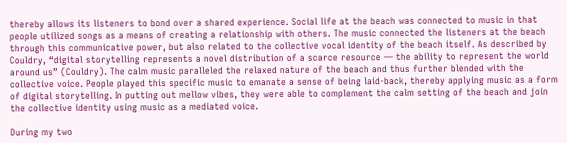thereby allows its listeners to bond over a shared experience. Social life at the beach was connected to music in that people utilized songs as a means of creating a relationship with others. The music connected the listeners at the beach through this communicative power, but also related to the collective vocal identity of the beach itself. As described by Couldry, “digital storytelling represents a novel distribution of a scarce resource — the ability to represent the world around us” (Couldry). The calm music paralleled the relaxed nature of the beach and thus further blended with the collective voice. People played this specific music to emanate a sense of being laid-back, thereby applying music as a form of digital storytelling. In putting out mellow vibes, they were able to complement the calm setting of the beach and join the collective identity using music as a mediated voice.

During my two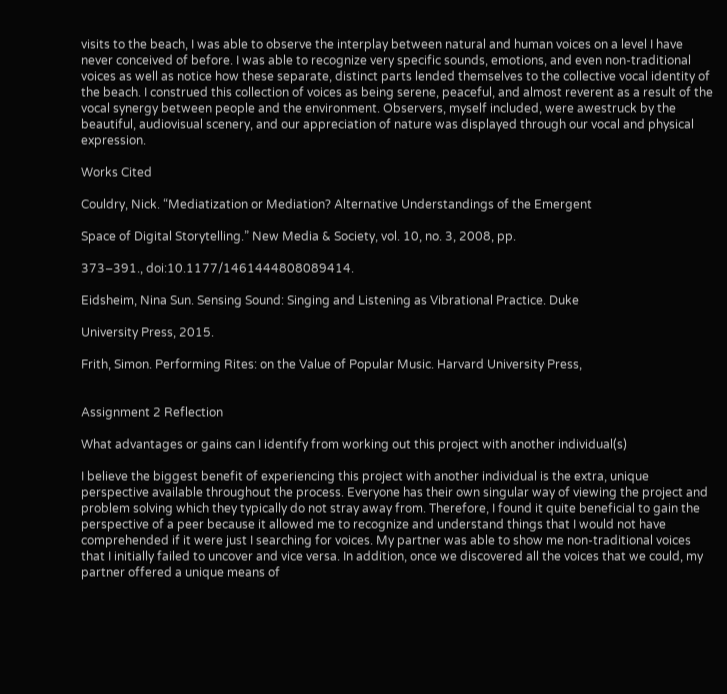visits to the beach, I was able to observe the interplay between natural and human voices on a level I have never conceived of before. I was able to recognize very specific sounds, emotions, and even non-traditional voices as well as notice how these separate, distinct parts lended themselves to the collective vocal identity of the beach. I construed this collection of voices as being serene, peaceful, and almost reverent as a result of the vocal synergy between people and the environment. Observers, myself included, were awestruck by the beautiful, audiovisual scenery, and our appreciation of nature was displayed through our vocal and physical expression.

Works Cited

Couldry, Nick. “Mediatization or Mediation? Alternative Understandings of the Emergent

Space of Digital Storytelling.” New Media & Society, vol. 10, no. 3, 2008, pp.

373–391., doi:10.1177/1461444808089414.

Eidsheim, Nina Sun. Sensing Sound: Singing and Listening as Vibrational Practice. Duke

University Press, 2015.

Frith, Simon. Performing Rites: on the Value of Popular Music. Harvard University Press,


Assignment 2 Reflection

What advantages or gains can I identify from working out this project with another individual(s)

I believe the biggest benefit of experiencing this project with another individual is the extra, unique perspective available throughout the process. Everyone has their own singular way of viewing the project and problem solving which they typically do not stray away from. Therefore, I found it quite beneficial to gain the perspective of a peer because it allowed me to recognize and understand things that I would not have comprehended if it were just I searching for voices. My partner was able to show me non-traditional voices that I initially failed to uncover and vice versa. In addition, once we discovered all the voices that we could, my partner offered a unique means of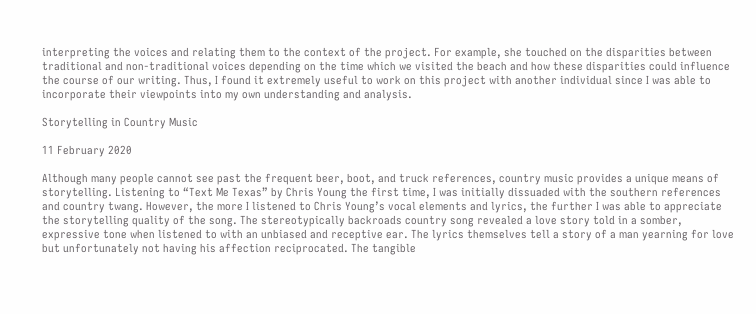interpreting the voices and relating them to the context of the project. For example, she touched on the disparities between traditional and non-traditional voices depending on the time which we visited the beach and how these disparities could influence the course of our writing. Thus, I found it extremely useful to work on this project with another individual since I was able to incorporate their viewpoints into my own understanding and analysis.

Storytelling in Country Music

11 February 2020

Although many people cannot see past the frequent beer, boot, and truck references, country music provides a unique means of storytelling. Listening to “Text Me Texas” by Chris Young the first time, I was initially dissuaded with the southern references and country twang. However, the more I listened to Chris Young’s vocal elements and lyrics, the further I was able to appreciate the storytelling quality of the song. The stereotypically backroads country song revealed a love story told in a somber, expressive tone when listened to with an unbiased and receptive ear. The lyrics themselves tell a story of a man yearning for love but unfortunately not having his affection reciprocated. The tangible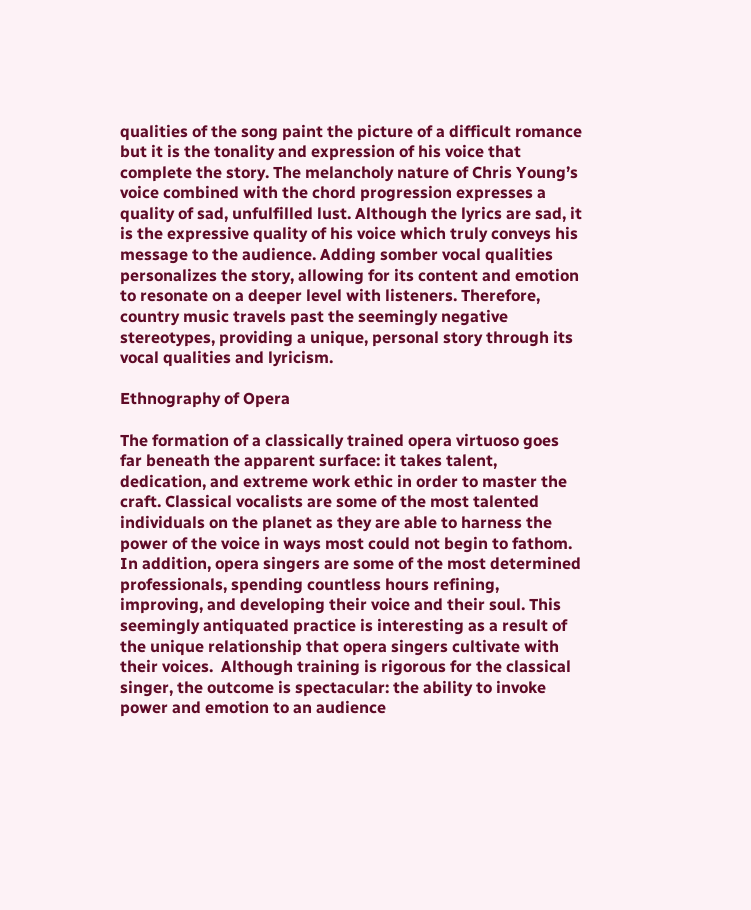qualities of the song paint the picture of a difficult romance but it is the tonality and expression of his voice that complete the story. The melancholy nature of Chris Young’s voice combined with the chord progression expresses a quality of sad, unfulfilled lust. Although the lyrics are sad, it is the expressive quality of his voice which truly conveys his message to the audience. Adding somber vocal qualities personalizes the story, allowing for its content and emotion to resonate on a deeper level with listeners. Therefore, country music travels past the seemingly negative stereotypes, providing a unique, personal story through its vocal qualities and lyricism.

Ethnography of Opera

The formation of a classically trained opera virtuoso goes far beneath the apparent surface: it takes talent, dedication, and extreme work ethic in order to master the craft. Classical vocalists are some of the most talented individuals on the planet as they are able to harness the power of the voice in ways most could not begin to fathom. In addition, opera singers are some of the most determined professionals, spending countless hours refining, improving, and developing their voice and their soul. This seemingly antiquated practice is interesting as a result of the unique relationship that opera singers cultivate with their voices.  Although training is rigorous for the classical singer, the outcome is spectacular: the ability to invoke power and emotion to an audience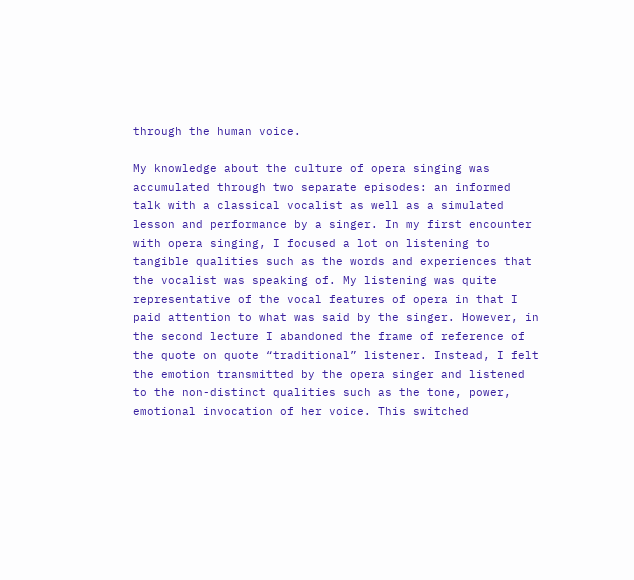through the human voice.

My knowledge about the culture of opera singing was accumulated through two separate episodes: an informed talk with a classical vocalist as well as a simulated lesson and performance by a singer. In my first encounter with opera singing, I focused a lot on listening to tangible qualities such as the words and experiences that the vocalist was speaking of. My listening was quite representative of the vocal features of opera in that I paid attention to what was said by the singer. However, in the second lecture I abandoned the frame of reference of the quote on quote “traditional” listener. Instead, I felt the emotion transmitted by the opera singer and listened to the non-distinct qualities such as the tone, power, emotional invocation of her voice. This switched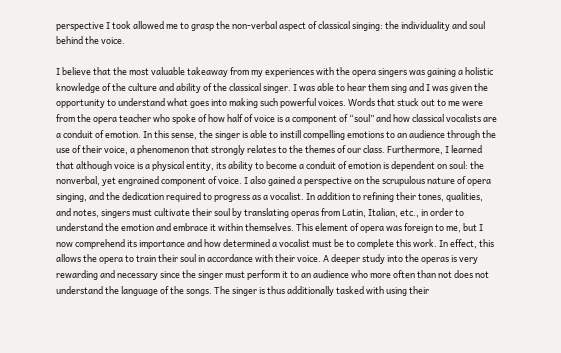perspective I took allowed me to grasp the non-verbal aspect of classical singing: the individuality and soul behind the voice.

I believe that the most valuable takeaway from my experiences with the opera singers was gaining a holistic knowledge of the culture and ability of the classical singer. I was able to hear them sing and I was given the opportunity to understand what goes into making such powerful voices. Words that stuck out to me were from the opera teacher who spoke of how half of voice is a component of “soul” and how classical vocalists are a conduit of emotion. In this sense, the singer is able to instill compelling emotions to an audience through the use of their voice, a phenomenon that strongly relates to the themes of our class. Furthermore, I learned that although voice is a physical entity, its ability to become a conduit of emotion is dependent on soul: the nonverbal, yet engrained component of voice. I also gained a perspective on the scrupulous nature of opera singing, and the dedication required to progress as a vocalist. In addition to refining their tones, qualities, and notes, singers must cultivate their soul by translating operas from Latin, Italian, etc., in order to understand the emotion and embrace it within themselves. This element of opera was foreign to me, but I now comprehend its importance and how determined a vocalist must be to complete this work. In effect, this allows the opera to train their soul in accordance with their voice. A deeper study into the operas is very rewarding and necessary since the singer must perform it to an audience who more often than not does not understand the language of the songs. The singer is thus additionally tasked with using their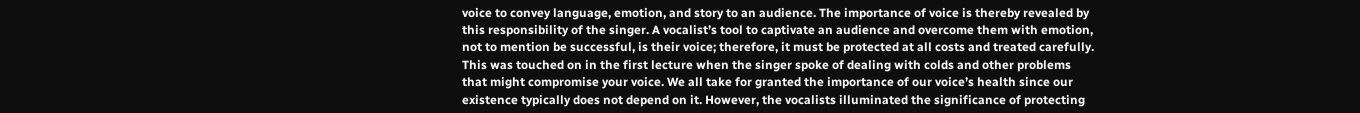voice to convey language, emotion, and story to an audience. The importance of voice is thereby revealed by this responsibility of the singer. A vocalist’s tool to captivate an audience and overcome them with emotion, not to mention be successful, is their voice; therefore, it must be protected at all costs and treated carefully. This was touched on in the first lecture when the singer spoke of dealing with colds and other problems that might compromise your voice. We all take for granted the importance of our voice’s health since our existence typically does not depend on it. However, the vocalists illuminated the significance of protecting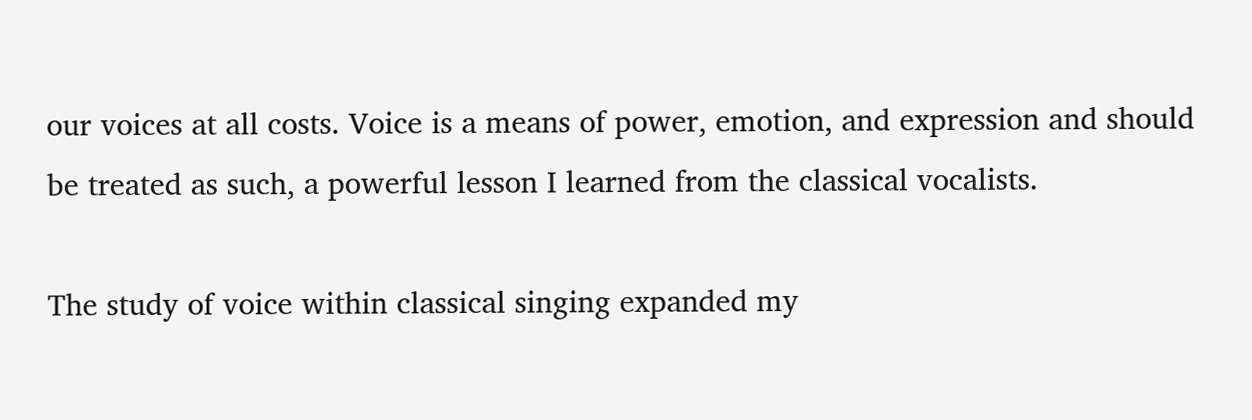our voices at all costs. Voice is a means of power, emotion, and expression and should be treated as such, a powerful lesson I learned from the classical vocalists.

The study of voice within classical singing expanded my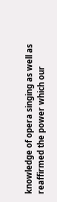knowledge of opera singing as well as reaffirmed the power which our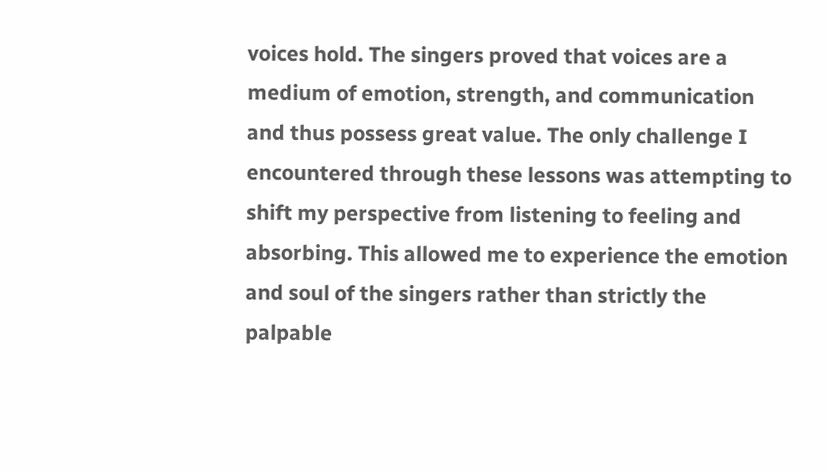voices hold. The singers proved that voices are a medium of emotion, strength, and communication and thus possess great value. The only challenge I encountered through these lessons was attempting to shift my perspective from listening to feeling and absorbing. This allowed me to experience the emotion and soul of the singers rather than strictly the palpable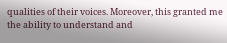qualities of their voices. Moreover, this granted me the ability to understand and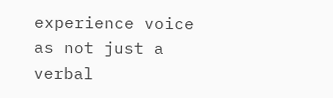experience voice as not just a verbal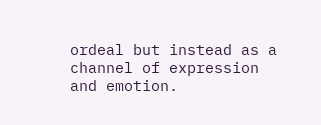ordeal but instead as a channel of expression and emotion.